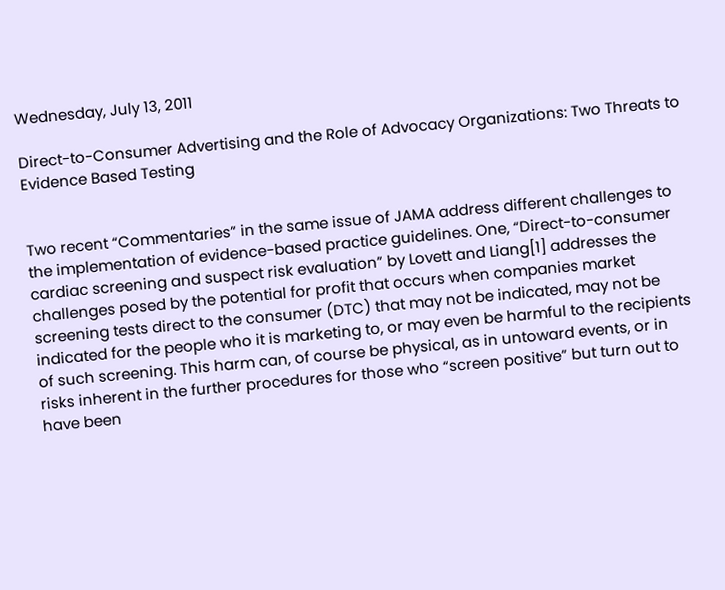Wednesday, July 13, 2011

Direct-to-Consumer Advertising and the Role of Advocacy Organizations: Two Threats to Evidence Based Testing


Two recent “Commentaries” in the same issue of JAMA address different challenges to the implementation of evidence-based practice guidelines. One, “Direct-to-consumer cardiac screening and suspect risk evaluation” by Lovett and Liang[1] addresses the challenges posed by the potential for profit that occurs when companies market screening tests direct to the consumer (DTC) that may not be indicated, may not be indicated for the people who it is marketing to, or may even be harmful to the recipients of such screening. This harm can, of course be physical, as in untoward events, or in risks inherent in the further procedures for those who “screen positive” but turn out to have been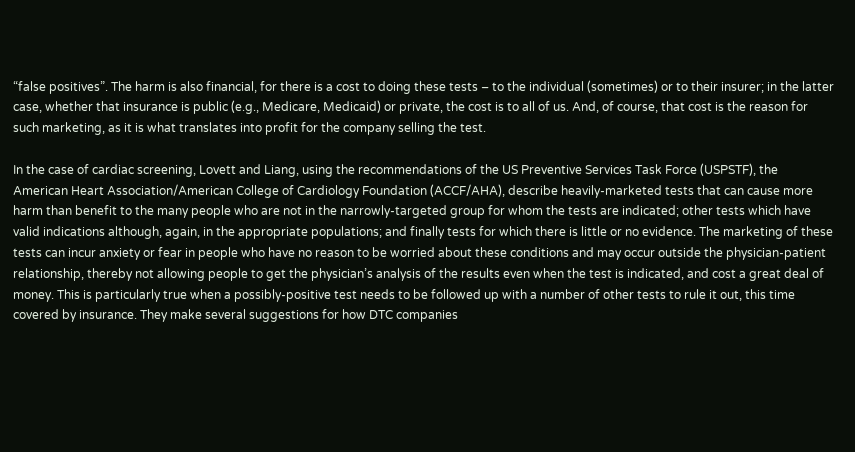“false positives”. The harm is also financial, for there is a cost to doing these tests – to the individual (sometimes) or to their insurer; in the latter case, whether that insurance is public (e.g., Medicare, Medicaid) or private, the cost is to all of us. And, of course, that cost is the reason for such marketing, as it is what translates into profit for the company selling the test.

In the case of cardiac screening, Lovett and Liang, using the recommendations of the US Preventive Services Task Force (USPSTF), the American Heart Association/American College of Cardiology Foundation (ACCF/AHA), describe heavily-marketed tests that can cause more harm than benefit to the many people who are not in the narrowly-targeted group for whom the tests are indicated; other tests which have valid indications although, again, in the appropriate populations; and finally tests for which there is little or no evidence. The marketing of these tests can incur anxiety or fear in people who have no reason to be worried about these conditions and may occur outside the physician-patient relationship, thereby not allowing people to get the physician’s analysis of the results even when the test is indicated, and cost a great deal of money. This is particularly true when a possibly-positive test needs to be followed up with a number of other tests to rule it out, this time covered by insurance. They make several suggestions for how DTC companies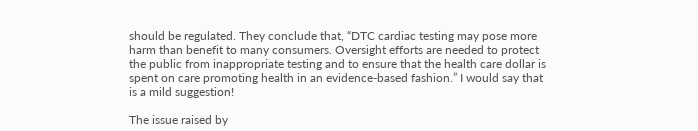should be regulated. They conclude that, “DTC cardiac testing may pose more harm than benefit to many consumers. Oversight efforts are needed to protect the public from inappropriate testing and to ensure that the health care dollar is spent on care promoting health in an evidence-based fashion.” I would say that is a mild suggestion!

The issue raised by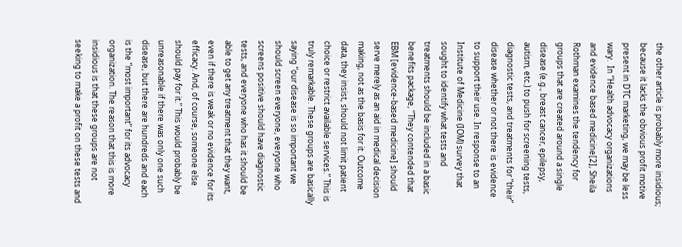the other article is probably more insidious;  because it lacks the obvious profit motive present in DTC marketing, we may be less wary.  In “Health advocacy organizations and evidence based medicine[2], Sheila Rothman examines the tendency for groups that are created around a single disease (e.g., breast cancer, epilepsy, autism, etc.) to push for screening tests, diagnostic tests, and treatments for “their” disease whether or not there is evidence to support their use. In response to an Institute of Medicine (IOM) survey that sought to identify what tests and treatments should be included in a basic benefits package, “They contended that EBM [evidence-based medicine] should serve merely as an aid in medical decision making, not as the basis for it. Outcome data, they insist, should not limit patient choice or restrict available services.” This is truly remarkable. These groups are basically saying “our disease is so important we should screen everyone, everyone who screens positive should have diagnostic tests, and everyone who has it should be able to get any treatment that they want, even if there is weak or no evidence for its efficacy. And, of course, someone else should pay for it.” This would probably be unreasonable if there was only one such disease, but there are hundreds and each is the “most important” for its advocacy organization. The reason that this is more insidious is that these groups are not seeking to make a profit on these tests and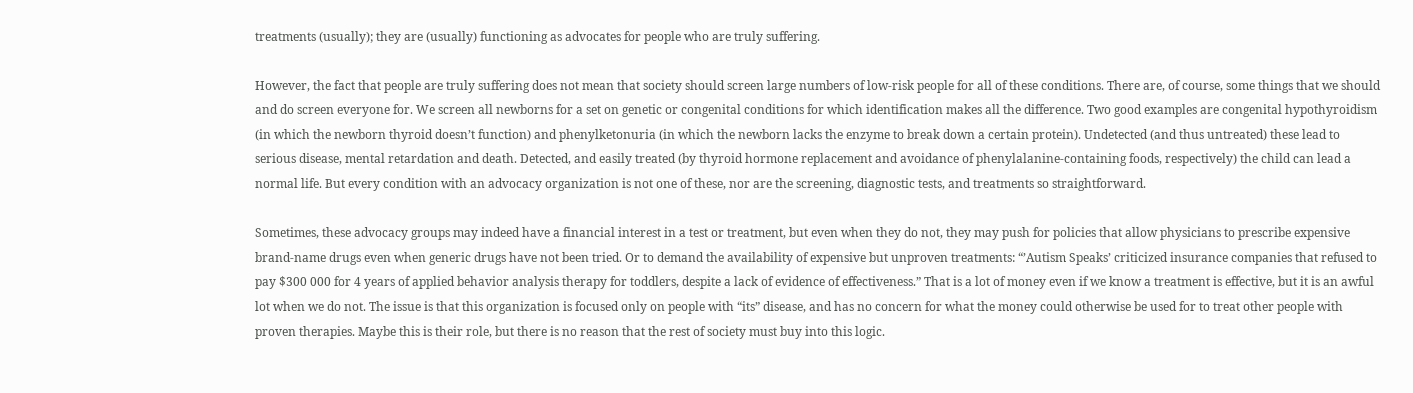treatments (usually); they are (usually) functioning as advocates for people who are truly suffering.

However, the fact that people are truly suffering does not mean that society should screen large numbers of low-risk people for all of these conditions. There are, of course, some things that we should and do screen everyone for. We screen all newborns for a set on genetic or congenital conditions for which identification makes all the difference. Two good examples are congenital hypothyroidism (in which the newborn thyroid doesn’t function) and phenylketonuria (in which the newborn lacks the enzyme to break down a certain protein). Undetected (and thus untreated) these lead to serious disease, mental retardation and death. Detected, and easily treated (by thyroid hormone replacement and avoidance of phenylalanine-containing foods, respectively) the child can lead a normal life. But every condition with an advocacy organization is not one of these, nor are the screening, diagnostic tests, and treatments so straightforward.

Sometimes, these advocacy groups may indeed have a financial interest in a test or treatment, but even when they do not, they may push for policies that allow physicians to prescribe expensive brand-name drugs even when generic drugs have not been tried. Or to demand the availability of expensive but unproven treatments: “’Autism Speaks’ criticized insurance companies that refused to pay $300 000 for 4 years of applied behavior analysis therapy for toddlers, despite a lack of evidence of effectiveness.” That is a lot of money even if we know a treatment is effective, but it is an awful lot when we do not. The issue is that this organization is focused only on people with “its” disease, and has no concern for what the money could otherwise be used for to treat other people with proven therapies. Maybe this is their role, but there is no reason that the rest of society must buy into this logic.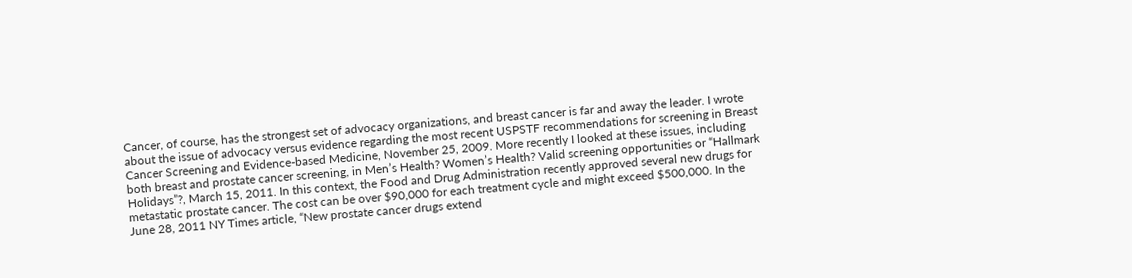Cancer, of course, has the strongest set of advocacy organizations, and breast cancer is far and away the leader. I wrote about the issue of advocacy versus evidence regarding the most recent USPSTF recommendations for screening in Breast Cancer Screening and Evidence-based Medicine, November 25, 2009. More recently I looked at these issues, including both breast and prostate cancer screening, in Men’s Health? Women’s Health? Valid screening opportunities or “Hallmark Holidays”?, March 15, 2011. In this context, the Food and Drug Administration recently approved several new drugs for metastatic prostate cancer. The cost can be over $90,000 for each treatment cycle and might exceed $500,000. In the June 28, 2011 NY Times article, “New prostate cancer drugs extend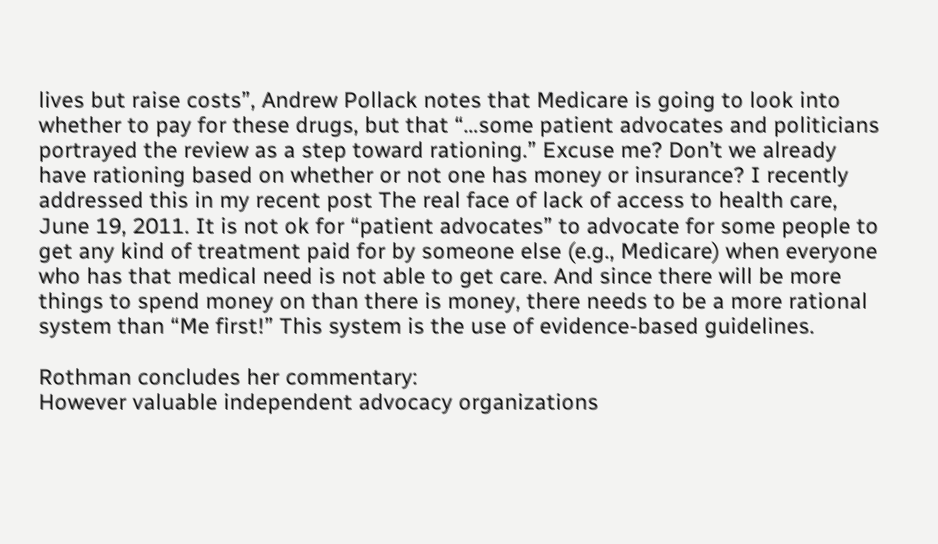lives but raise costs”, Andrew Pollack notes that Medicare is going to look into whether to pay for these drugs, but that “…some patient advocates and politicians portrayed the review as a step toward rationing.” Excuse me? Don’t we already have rationing based on whether or not one has money or insurance? I recently addressed this in my recent post The real face of lack of access to health care, June 19, 2011. It is not ok for “patient advocates” to advocate for some people to get any kind of treatment paid for by someone else (e.g., Medicare) when everyone who has that medical need is not able to get care. And since there will be more things to spend money on than there is money, there needs to be a more rational system than “Me first!” This system is the use of evidence-based guidelines.

Rothman concludes her commentary:
However valuable independent advocacy organizations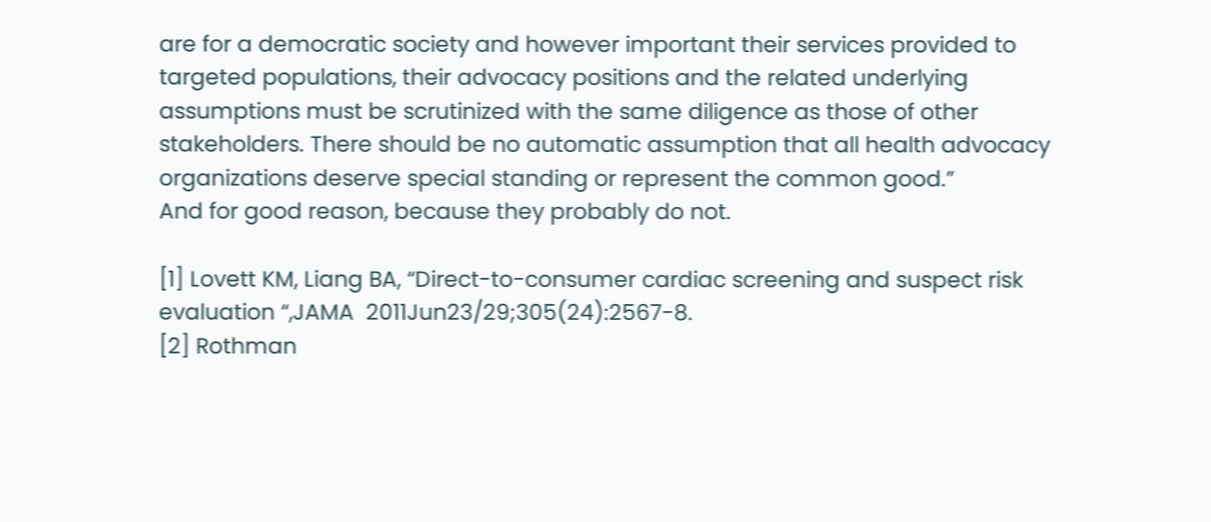are for a democratic society and however important their services provided to targeted populations, their advocacy positions and the related underlying assumptions must be scrutinized with the same diligence as those of other stakeholders. There should be no automatic assumption that all health advocacy organizations deserve special standing or represent the common good.”
And for good reason, because they probably do not.

[1] Lovett KM, Liang BA, “Direct-to-consumer cardiac screening and suspect risk evaluation “,JAMA  2011Jun23/29;305(24):2567-8.
[2] Rothman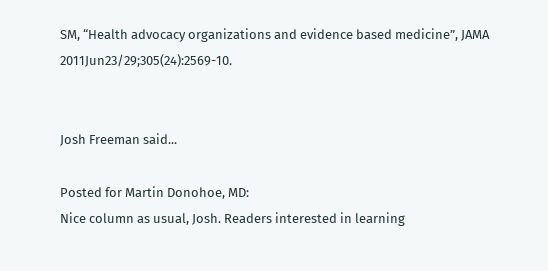SM, “Health advocacy organizations and evidence based medicine”, JAMA  2011Jun23/29;305(24):2569-10.


Josh Freeman said...

Posted for Martin Donohoe, MD:
Nice column as usual, Josh. Readers interested in learning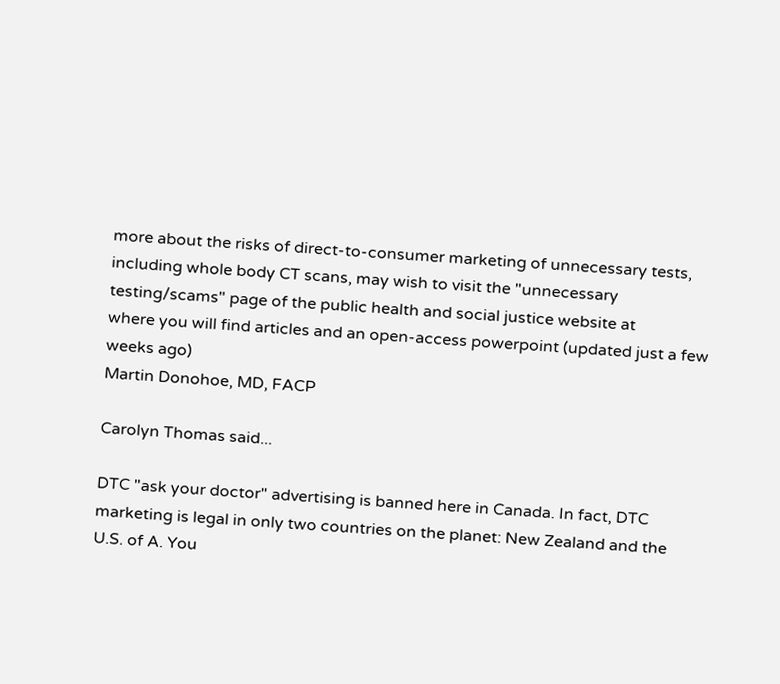more about the risks of direct-to-consumer marketing of unnecessary tests, including whole body CT scans, may wish to visit the "unnecessary testing/scams" page of the public health and social justice website at
where you will find articles and an open-access powerpoint (updated just a few weeks ago)
Martin Donohoe, MD, FACP

Carolyn Thomas said...

DTC "ask your doctor" advertising is banned here in Canada. In fact, DTC marketing is legal in only two countries on the planet: New Zealand and the U.S. of A. You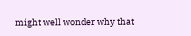might well wonder why that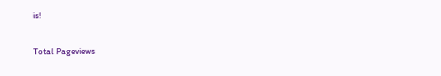is!

Total Pageviews